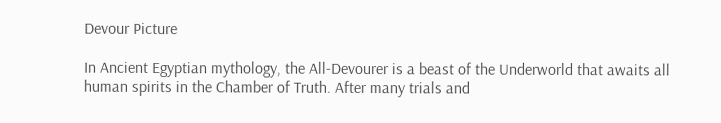Devour Picture

In Ancient Egyptian mythology, the All-Devourer is a beast of the Underworld that awaits all human spirits in the Chamber of Truth. After many trials and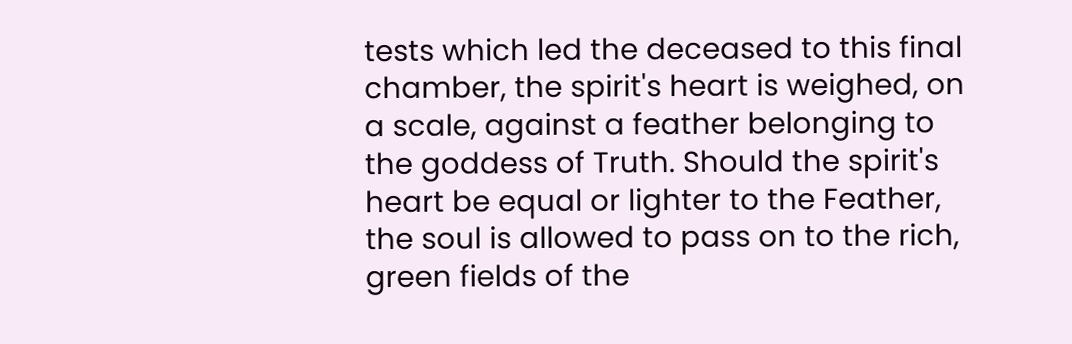tests which led the deceased to this final chamber, the spirit's heart is weighed, on a scale, against a feather belonging to the goddess of Truth. Should the spirit's heart be equal or lighter to the Feather, the soul is allowed to pass on to the rich, green fields of the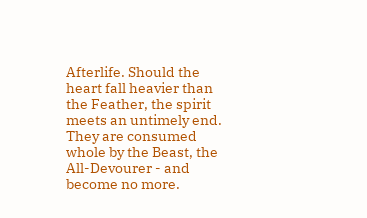Afterlife. Should the heart fall heavier than the Feather, the spirit meets an untimely end. They are consumed whole by the Beast, the All-Devourer - and become no more.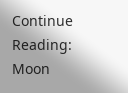Continue Reading: Moon